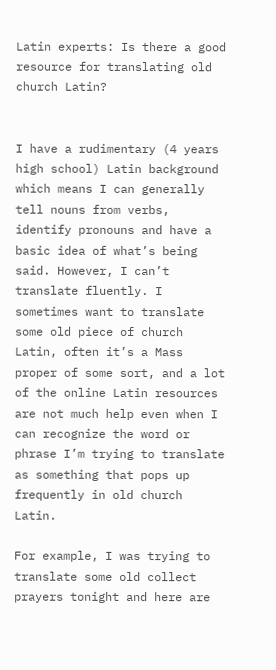Latin experts: Is there a good resource for translating old church Latin?


I have a rudimentary (4 years high school) Latin background which means I can generally tell nouns from verbs, identify pronouns and have a basic idea of what’s being said. However, I can’t translate fluently. I sometimes want to translate some old piece of church Latin, often it’s a Mass proper of some sort, and a lot of the online Latin resources are not much help even when I can recognize the word or phrase I’m trying to translate as something that pops up frequently in old church Latin.

For example, I was trying to translate some old collect prayers tonight and here are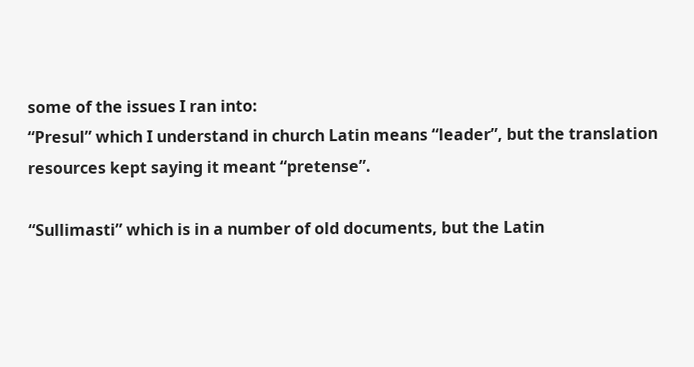some of the issues I ran into:
“Presul” which I understand in church Latin means “leader”, but the translation resources kept saying it meant “pretense”.

“Sullimasti” which is in a number of old documents, but the Latin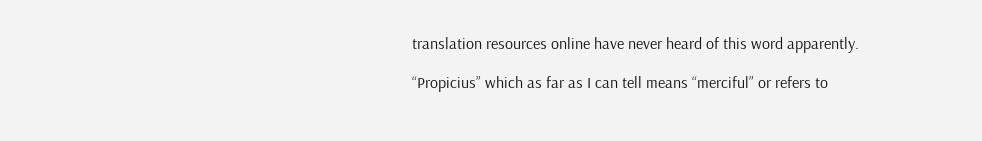translation resources online have never heard of this word apparently.

“Propicius” which as far as I can tell means “merciful” or refers to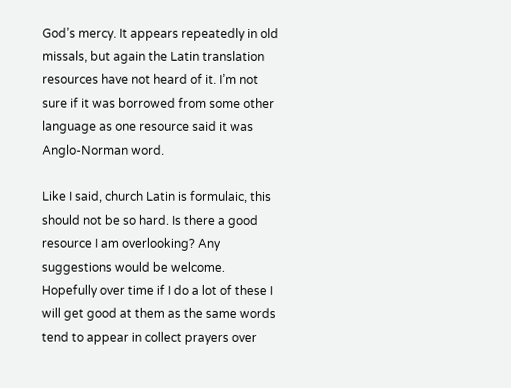God’s mercy. It appears repeatedly in old missals, but again the Latin translation resources have not heard of it. I’m not sure if it was borrowed from some other language as one resource said it was Anglo-Norman word.

Like I said, church Latin is formulaic, this should not be so hard. Is there a good resource I am overlooking? Any suggestions would be welcome. Hopefully over time if I do a lot of these I will get good at them as the same words tend to appear in collect prayers over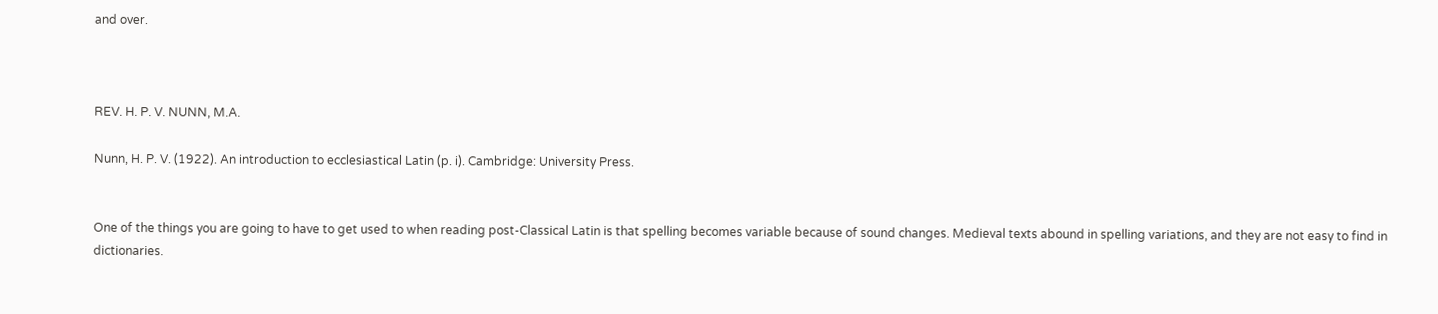and over.



REV. H. P. V. NUNN, M.A.

Nunn, H. P. V. (1922). An introduction to ecclesiastical Latin (p. i). Cambridge: University Press.


One of the things you are going to have to get used to when reading post-Classical Latin is that spelling becomes variable because of sound changes. Medieval texts abound in spelling variations, and they are not easy to find in dictionaries.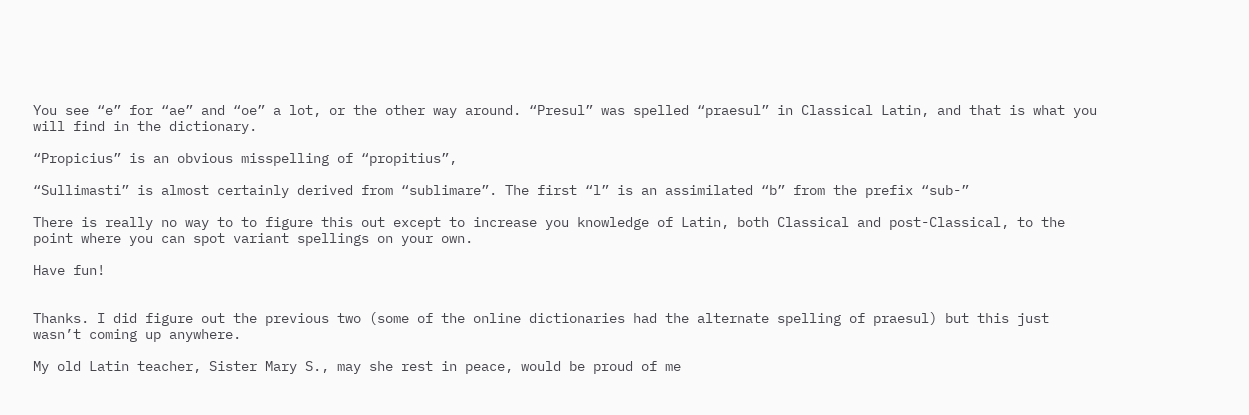You see “e” for “ae” and “oe” a lot, or the other way around. “Presul” was spelled “praesul” in Classical Latin, and that is what you will find in the dictionary.

“Propicius” is an obvious misspelling of “propitius”,

“Sullimasti” is almost certainly derived from “sublimare”. The first “l” is an assimilated “b” from the prefix “sub-”

There is really no way to to figure this out except to increase you knowledge of Latin, both Classical and post-Classical, to the point where you can spot variant spellings on your own.

Have fun!


Thanks. I did figure out the previous two (some of the online dictionaries had the alternate spelling of praesul) but this just wasn’t coming up anywhere.

My old Latin teacher, Sister Mary S., may she rest in peace, would be proud of me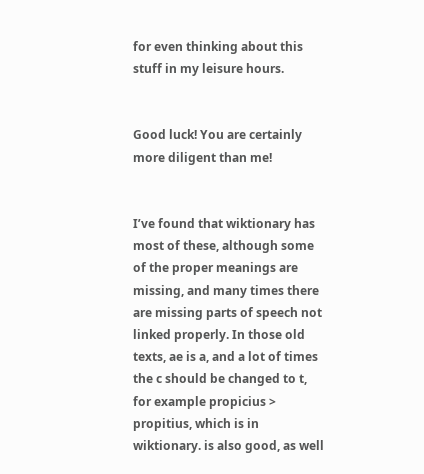for even thinking about this stuff in my leisure hours.


Good luck! You are certainly more diligent than me!


I’ve found that wiktionary has most of these, although some of the proper meanings are missing, and many times there are missing parts of speech not linked properly. In those old texts, ae is a, and a lot of times the c should be changed to t, for example propicius > propitius, which is in wiktionary. is also good, as well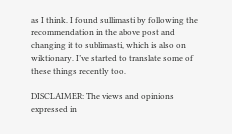as I think. I found sullimasti by following the recommendation in the above post and changing it to sublimasti, which is also on wiktionary. I’ve started to translate some of these things recently too.

DISCLAIMER: The views and opinions expressed in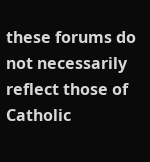these forums do not necessarily reflect those of Catholic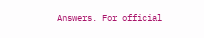Answers. For official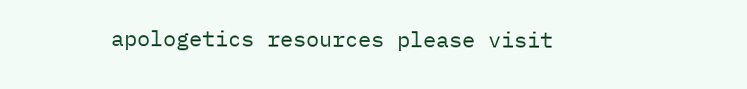apologetics resources please visit